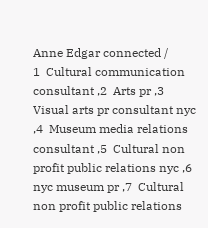Anne Edgar connected /
1  Cultural communication consultant ,2  Arts pr ,3  Visual arts pr consultant nyc ,4  Museum media relations consultant ,5  Cultural non profit public relations nyc ,6  nyc museum pr ,7  Cultural non profit public relations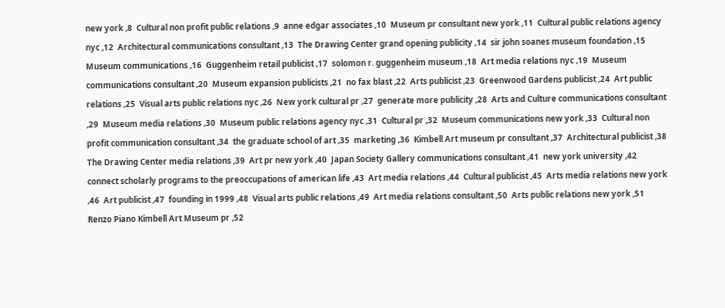new york ,8  Cultural non profit public relations ,9  anne edgar associates ,10  Museum pr consultant new york ,11  Cultural public relations agency nyc ,12  Architectural communications consultant ,13  The Drawing Center grand opening publicity ,14  sir john soanes museum foundation ,15  Museum communications ,16  Guggenheim retail publicist ,17  solomon r. guggenheim museum ,18  Art media relations nyc ,19  Museum communications consultant ,20  Museum expansion publicists ,21  no fax blast ,22  Arts publicist ,23  Greenwood Gardens publicist ,24  Art public relations ,25  Visual arts public relations nyc ,26  New york cultural pr ,27  generate more publicity ,28  Arts and Culture communications consultant ,29  Museum media relations ,30  Museum public relations agency nyc ,31  Cultural pr ,32  Museum communications new york ,33  Cultural non profit communication consultant ,34  the graduate school of art ,35  marketing ,36  Kimbell Art museum pr consultant ,37  Architectural publicist ,38  The Drawing Center media relations ,39  Art pr new york ,40  Japan Society Gallery communications consultant ,41  new york university ,42  connect scholarly programs to the preoccupations of american life ,43  Art media relations ,44  Cultural publicist ,45  Arts media relations new york ,46  Art publicist ,47  founding in 1999 ,48  Visual arts public relations ,49  Art media relations consultant ,50  Arts public relations new york ,51  Renzo Piano Kimbell Art Museum pr ,52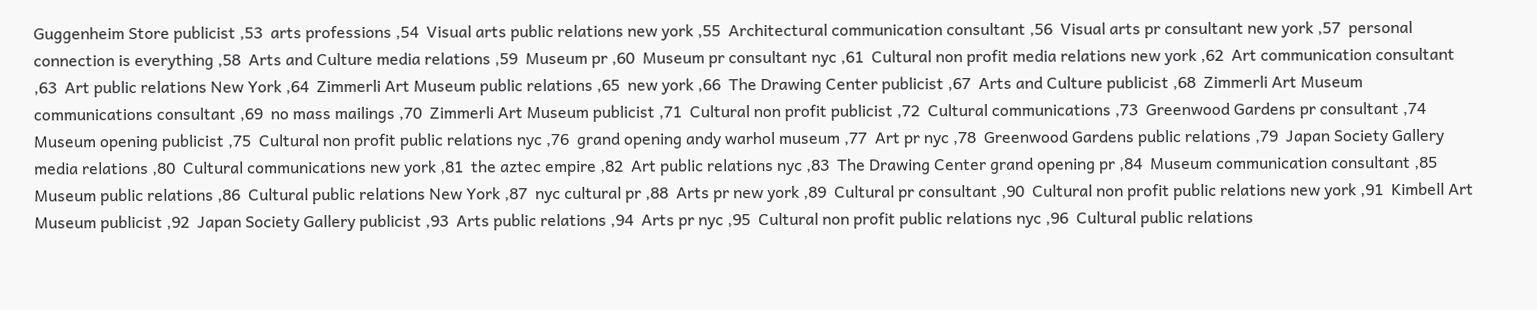Guggenheim Store publicist ,53  arts professions ,54  Visual arts public relations new york ,55  Architectural communication consultant ,56  Visual arts pr consultant new york ,57  personal connection is everything ,58  Arts and Culture media relations ,59  Museum pr ,60  Museum pr consultant nyc ,61  Cultural non profit media relations new york ,62  Art communication consultant ,63  Art public relations New York ,64  Zimmerli Art Museum public relations ,65  new york ,66  The Drawing Center publicist ,67  Arts and Culture publicist ,68  Zimmerli Art Museum communications consultant ,69  no mass mailings ,70  Zimmerli Art Museum publicist ,71  Cultural non profit publicist ,72  Cultural communications ,73  Greenwood Gardens pr consultant ,74  Museum opening publicist ,75  Cultural non profit public relations nyc ,76  grand opening andy warhol museum ,77  Art pr nyc ,78  Greenwood Gardens public relations ,79  Japan Society Gallery media relations ,80  Cultural communications new york ,81  the aztec empire ,82  Art public relations nyc ,83  The Drawing Center grand opening pr ,84  Museum communication consultant ,85  Museum public relations ,86  Cultural public relations New York ,87  nyc cultural pr ,88  Arts pr new york ,89  Cultural pr consultant ,90  Cultural non profit public relations new york ,91  Kimbell Art Museum publicist ,92  Japan Society Gallery publicist ,93  Arts public relations ,94  Arts pr nyc ,95  Cultural non profit public relations nyc ,96  Cultural public relations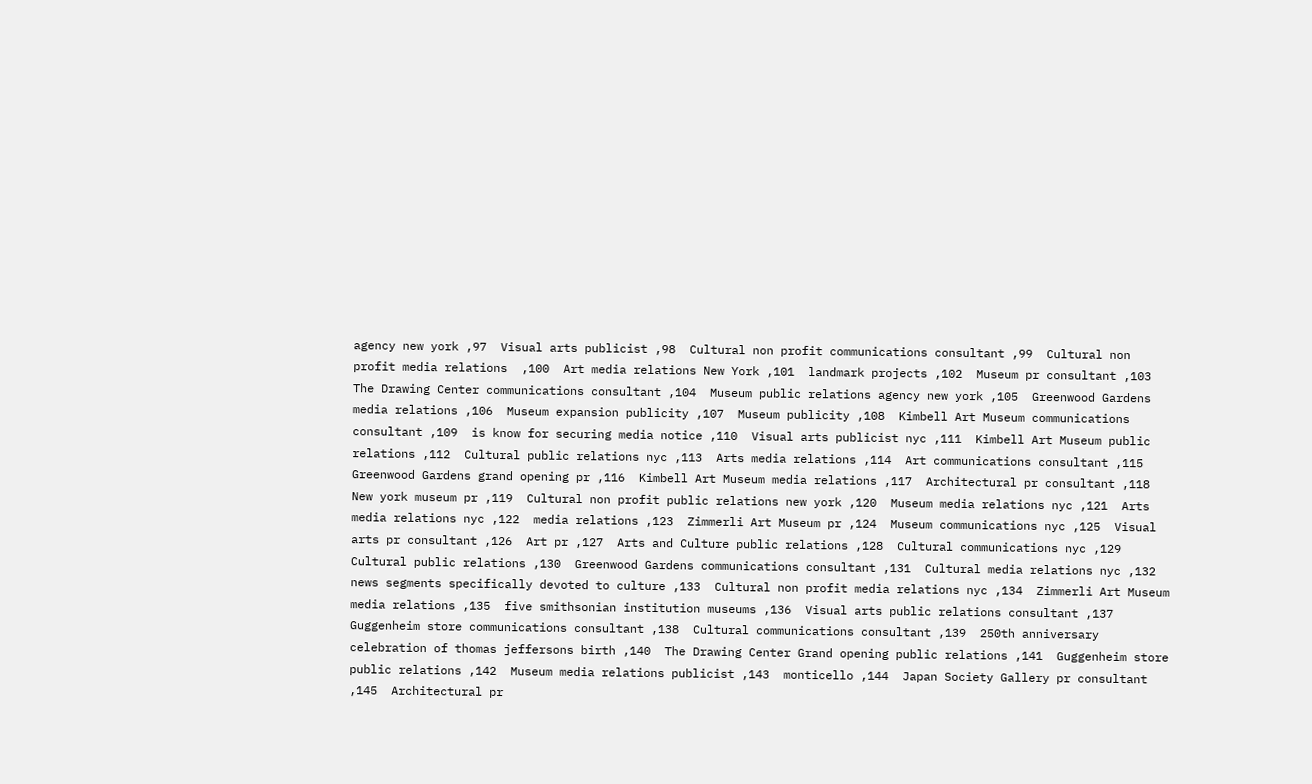agency new york ,97  Visual arts publicist ,98  Cultural non profit communications consultant ,99  Cultural non profit media relations  ,100  Art media relations New York ,101  landmark projects ,102  Museum pr consultant ,103  The Drawing Center communications consultant ,104  Museum public relations agency new york ,105  Greenwood Gardens media relations ,106  Museum expansion publicity ,107  Museum publicity ,108  Kimbell Art Museum communications consultant ,109  is know for securing media notice ,110  Visual arts publicist nyc ,111  Kimbell Art Museum public relations ,112  Cultural public relations nyc ,113  Arts media relations ,114  Art communications consultant ,115  Greenwood Gardens grand opening pr ,116  Kimbell Art Museum media relations ,117  Architectural pr consultant ,118  New york museum pr ,119  Cultural non profit public relations new york ,120  Museum media relations nyc ,121  Arts media relations nyc ,122  media relations ,123  Zimmerli Art Museum pr ,124  Museum communications nyc ,125  Visual arts pr consultant ,126  Art pr ,127  Arts and Culture public relations ,128  Cultural communications nyc ,129  Cultural public relations ,130  Greenwood Gardens communications consultant ,131  Cultural media relations nyc ,132  news segments specifically devoted to culture ,133  Cultural non profit media relations nyc ,134  Zimmerli Art Museum media relations ,135  five smithsonian institution museums ,136  Visual arts public relations consultant ,137  Guggenheim store communications consultant ,138  Cultural communications consultant ,139  250th anniversary celebration of thomas jeffersons birth ,140  The Drawing Center Grand opening public relations ,141  Guggenheim store public relations ,142  Museum media relations publicist ,143  monticello ,144  Japan Society Gallery pr consultant ,145  Architectural pr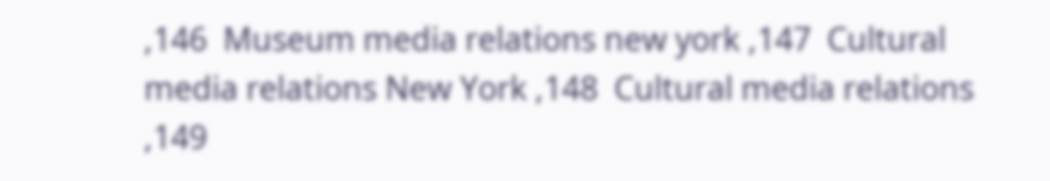,146  Museum media relations new york ,147  Cultural media relations New York ,148  Cultural media relations  ,149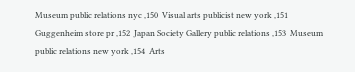Museum public relations nyc ,150  Visual arts publicist new york ,151  Guggenheim store pr ,152  Japan Society Gallery public relations ,153  Museum public relations new york ,154  Arts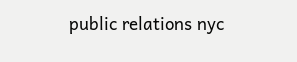public relations nyc